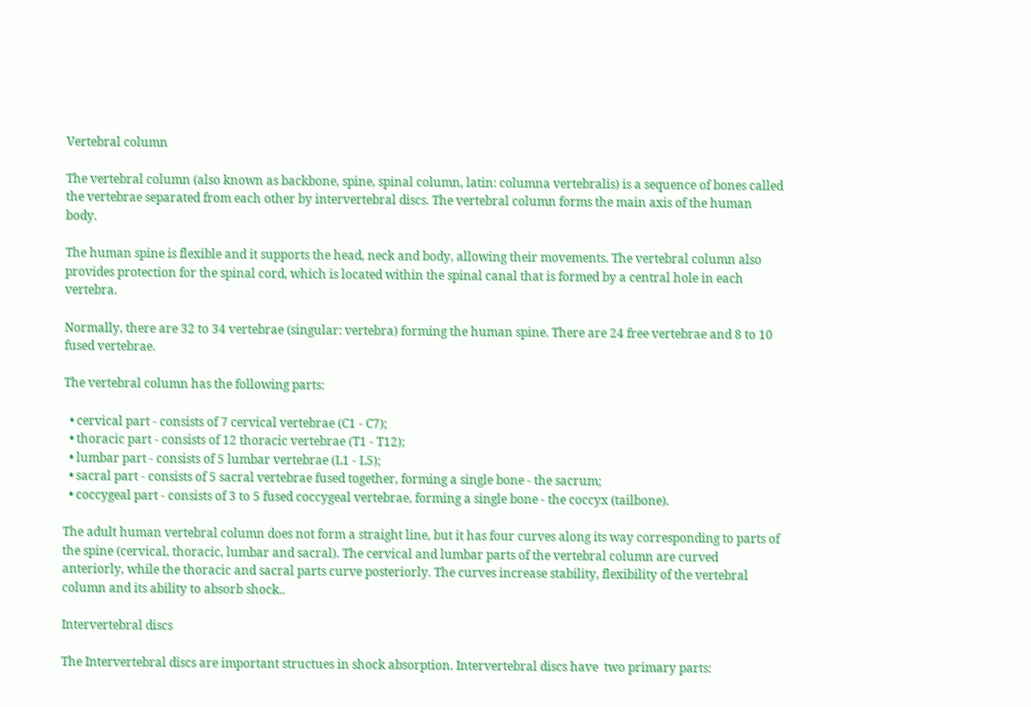Vertebral column

The vertebral column (also known as backbone, spine, spinal column, latin: columna vertebralis) is a sequence of bones called the vertebrae separated from each other by intervertebral discs. The vertebral column forms the main axis of the human body.

The human spine is flexible and it supports the head, neck and body, allowing their movements. The vertebral column also provides protection for the spinal cord, which is located within the spinal canal that is formed by a central hole in each vertebra.

Normally, there are 32 to 34 vertebrae (singular: vertebra) forming the human spine. There are 24 free vertebrae and 8 to 10 fused vertebrae.

The vertebral column has the following parts:

  • cervical part - consists of 7 cervical vertebrae (C1 - C7);
  • thoracic part - consists of 12 thoracic vertebrae (T1 - T12);
  • lumbar part - consists of 5 lumbar vertebrae (L1 - L5);
  • sacral part - consists of 5 sacral vertebrae fused together, forming a single bone - the sacrum;
  • coccygeal part - consists of 3 to 5 fused coccygeal vertebrae, forming a single bone - the coccyx (tailbone).

The adult human vertebral column does not form a straight line, but it has four curves along its way corresponding to parts of the spine (cervical, thoracic, lumbar and sacral). The cervical and lumbar parts of the vertebral column are curved anteriorly, while the thoracic and sacral parts curve posteriorly. The curves increase stability, flexibility of the vertebral column and its ability to absorb shock..

Intervertebral discs

The Intervertebral discs are important structues in shock absorption. Intervertebral discs have  two primary parts: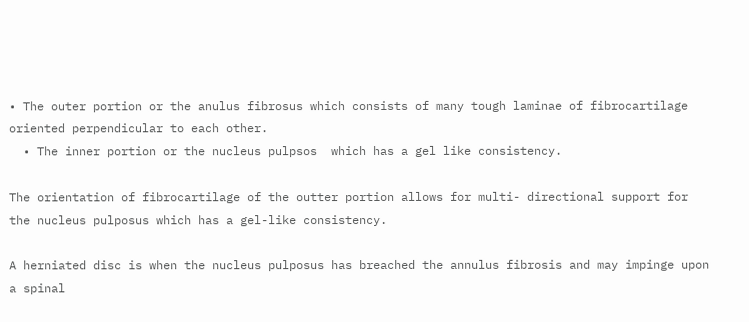• The outer portion or the anulus fibrosus which consists of many tough laminae of fibrocartilage oriented perpendicular to each other.
  • The inner portion or the nucleus pulpsos  which has a gel like consistency.

The orientation of fibrocartilage of the outter portion allows for multi- directional support for the nucleus pulposus which has a gel-like consistency.

A herniated disc is when the nucleus pulposus has breached the annulus fibrosis and may impinge upon a spinal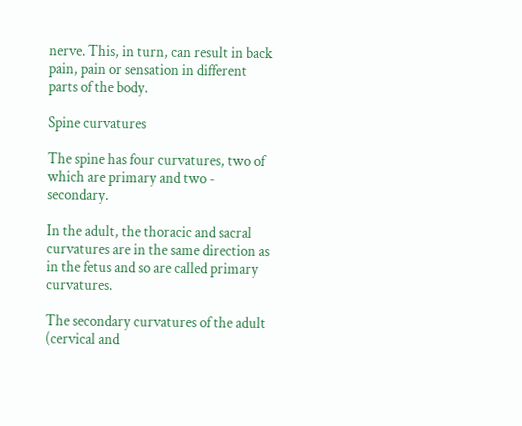nerve. This, in turn, can result in back pain, pain or sensation in different parts of the body.

Spine curvatures

The spine has four curvatures, two of which are primary and two - secondary.

In the adult, the thoracic and sacral curvatures are in the same direction as in the fetus and so are called primary curvatures.

The secondary curvatures of the adult (cervical and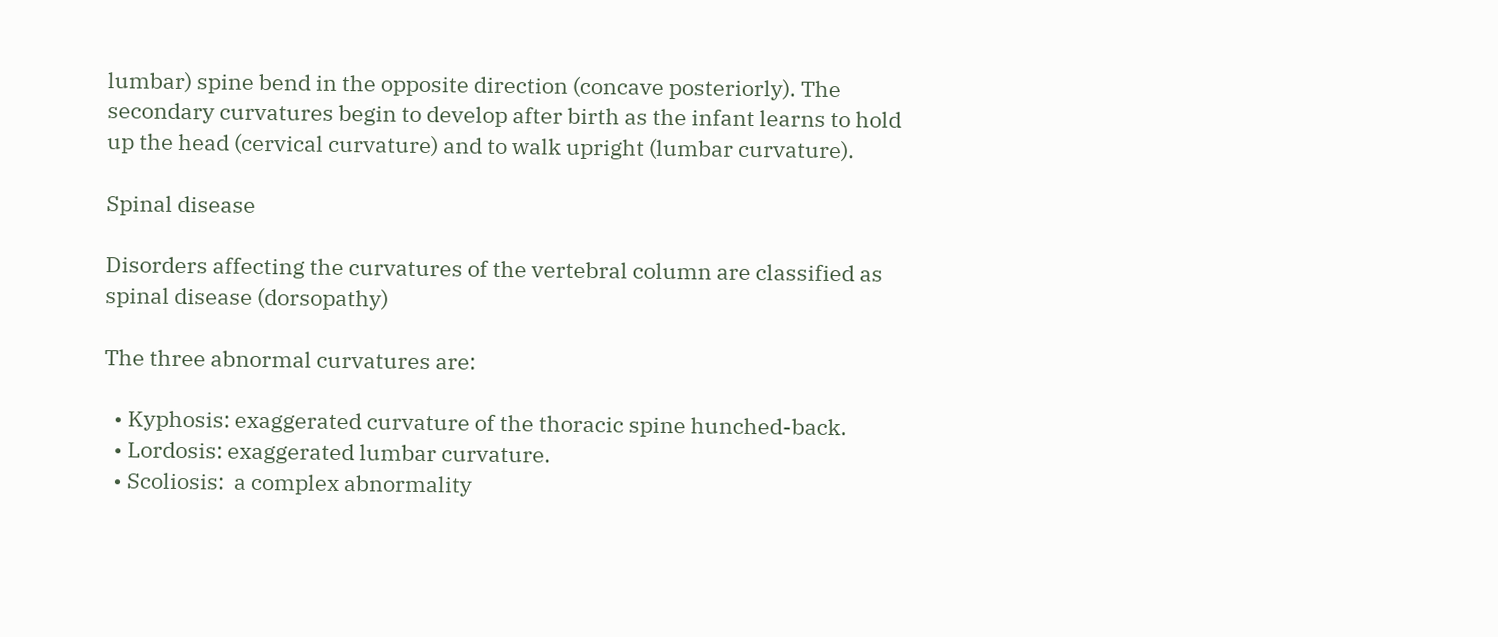lumbar) spine bend in the opposite direction (concave posteriorly). The secondary curvatures begin to develop after birth as the infant learns to hold up the head (cervical curvature) and to walk upright (lumbar curvature).

Spinal disease

Disorders affecting the curvatures of the vertebral column are classified as spinal disease (dorsopathy)

The three abnormal curvatures are:

  • Kyphosis: exaggerated curvature of the thoracic spine hunched-back.
  • Lordosis: exaggerated lumbar curvature.
  • Scoliosis:  a complex abnormality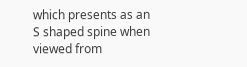which presents as an S shaped spine when viewed from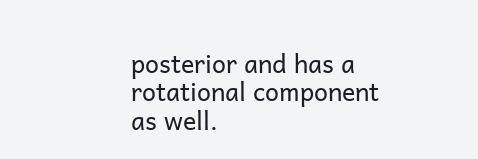posterior and has a rotational component as well.